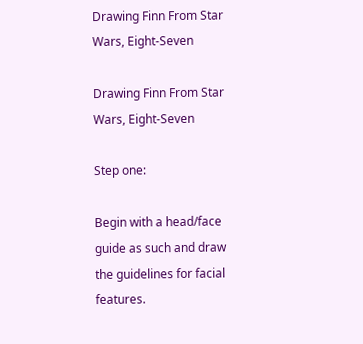Drawing Finn From Star Wars, Eight-Seven

Drawing Finn From Star Wars, Eight-Seven

Step one:

Begin with a head/face guide as such and draw the guidelines for facial features.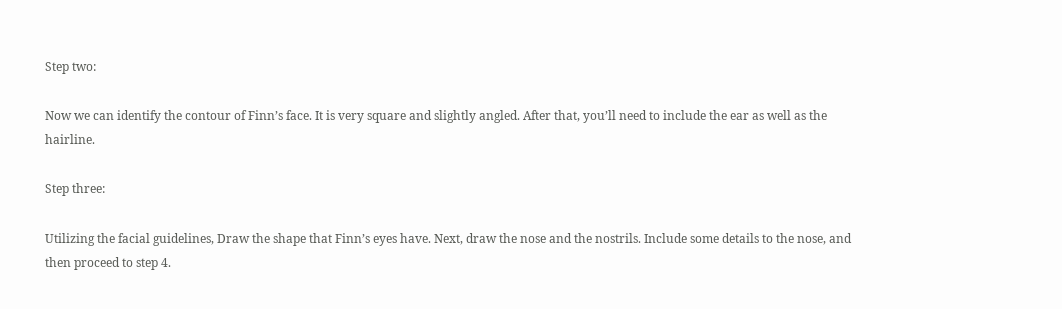Step two:

Now we can identify the contour of Finn’s face. It is very square and slightly angled. After that, you’ll need to include the ear as well as the hairline.

Step three:

Utilizing the facial guidelines, Draw the shape that Finn’s eyes have. Next, draw the nose and the nostrils. Include some details to the nose, and then proceed to step 4.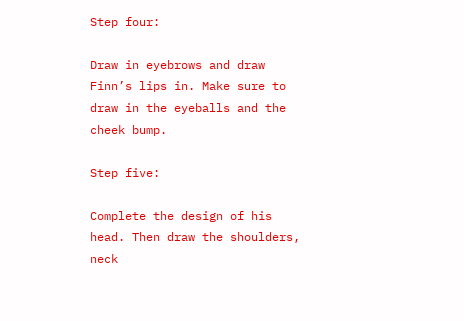Step four:

Draw in eyebrows and draw Finn’s lips in. Make sure to draw in the eyeballs and the cheek bump.

Step five:

Complete the design of his head. Then draw the shoulders, neck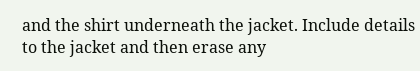and the shirt underneath the jacket. Include details to the jacket and then erase any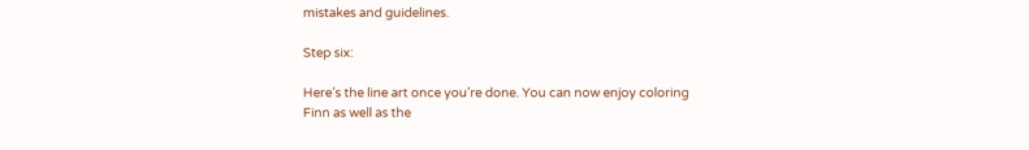mistakes and guidelines.

Step six:

Here’s the line art once you’re done. You can now enjoy coloring Finn as well as the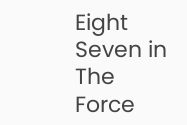Eight Seven in The Force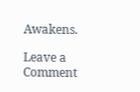Awakens.

Leave a Comment